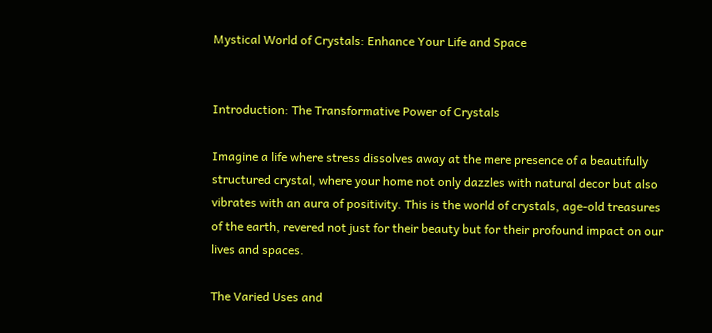Mystical World of Crystals: Enhance Your Life and Space


Introduction: The Transformative Power of Crystals

Imagine a life where stress dissolves away at the mere presence of a beautifully structured crystal, where your home not only dazzles with natural decor but also vibrates with an aura of positivity. This is the world of crystals, age-old treasures of the earth, revered not just for their beauty but for their profound impact on our lives and spaces.

The Varied Uses and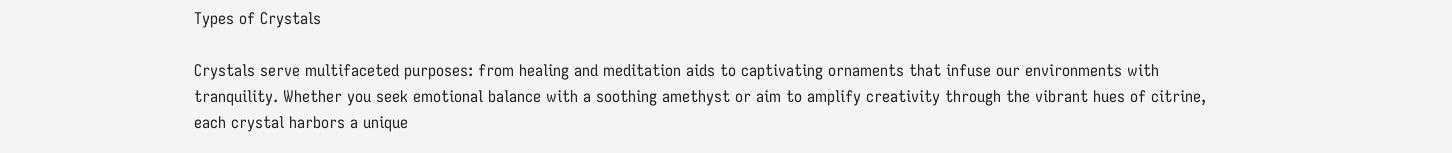Types of Crystals

Crystals serve multifaceted purposes: from healing and meditation aids to captivating ornaments that infuse our environments with tranquility. Whether you seek emotional balance with a soothing amethyst or aim to amplify creativity through the vibrant hues of citrine, each crystal harbors a unique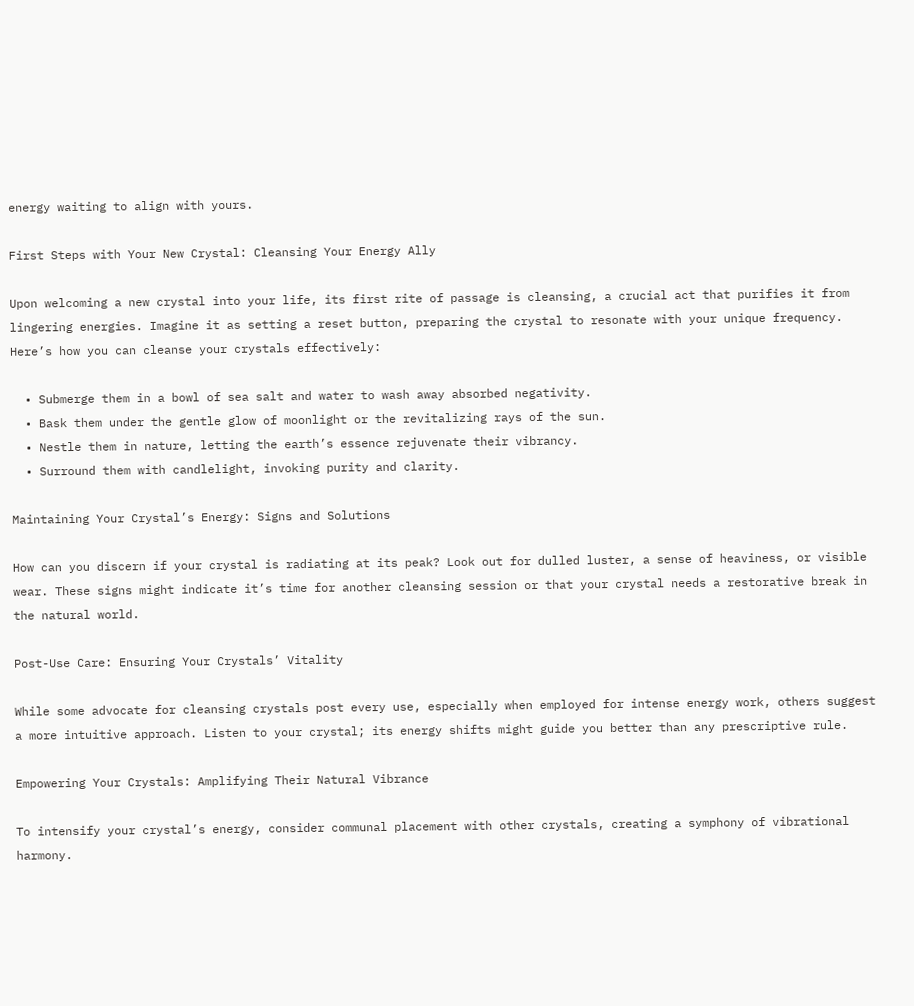energy waiting to align with yours.

First Steps with Your New Crystal: Cleansing Your Energy Ally

Upon welcoming a new crystal into your life, its first rite of passage is cleansing, a crucial act that purifies it from lingering energies. Imagine it as setting a reset button, preparing the crystal to resonate with your unique frequency. Here’s how you can cleanse your crystals effectively:

  • Submerge them in a bowl of sea salt and water to wash away absorbed negativity.
  • Bask them under the gentle glow of moonlight or the revitalizing rays of the sun.
  • Nestle them in nature, letting the earth’s essence rejuvenate their vibrancy.
  • Surround them with candlelight, invoking purity and clarity.

Maintaining Your Crystal’s Energy: Signs and Solutions

How can you discern if your crystal is radiating at its peak? Look out for dulled luster, a sense of heaviness, or visible wear. These signs might indicate it’s time for another cleansing session or that your crystal needs a restorative break in the natural world.

Post-Use Care: Ensuring Your Crystals’ Vitality

While some advocate for cleansing crystals post every use, especially when employed for intense energy work, others suggest a more intuitive approach. Listen to your crystal; its energy shifts might guide you better than any prescriptive rule.

Empowering Your Crystals: Amplifying Their Natural Vibrance

To intensify your crystal’s energy, consider communal placement with other crystals, creating a symphony of vibrational harmony.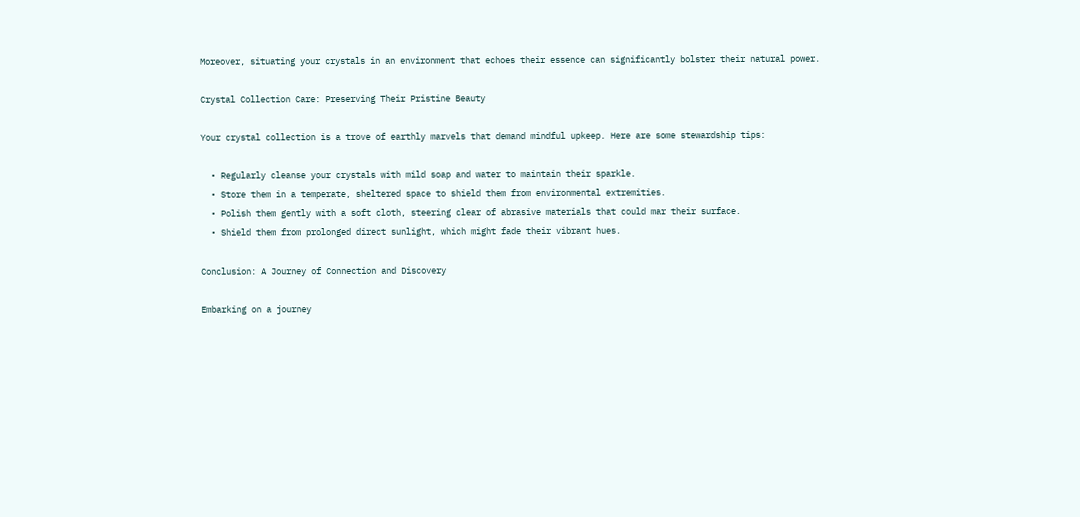Moreover, situating your crystals in an environment that echoes their essence can significantly bolster their natural power.

Crystal Collection Care: Preserving Their Pristine Beauty

Your crystal collection is a trove of earthly marvels that demand mindful upkeep. Here are some stewardship tips:

  • Regularly cleanse your crystals with mild soap and water to maintain their sparkle.
  • Store them in a temperate, sheltered space to shield them from environmental extremities.
  • Polish them gently with a soft cloth, steering clear of abrasive materials that could mar their surface.
  • Shield them from prolonged direct sunlight, which might fade their vibrant hues.

Conclusion: A Journey of Connection and Discovery

Embarking on a journey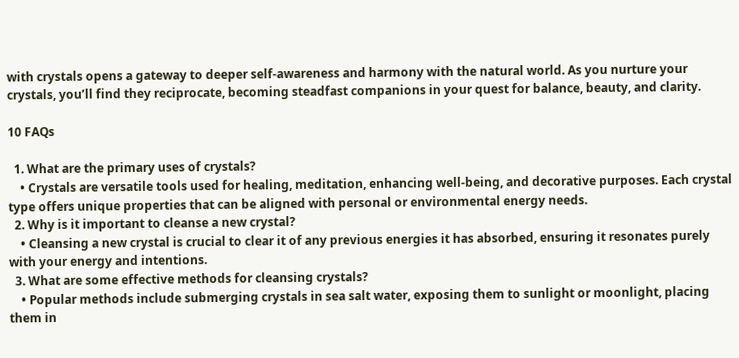with crystals opens a gateway to deeper self-awareness and harmony with the natural world. As you nurture your crystals, you’ll find they reciprocate, becoming steadfast companions in your quest for balance, beauty, and clarity.

10 FAQs

  1. What are the primary uses of crystals?
    • Crystals are versatile tools used for healing, meditation, enhancing well-being, and decorative purposes. Each crystal type offers unique properties that can be aligned with personal or environmental energy needs.
  2. Why is it important to cleanse a new crystal?
    • Cleansing a new crystal is crucial to clear it of any previous energies it has absorbed, ensuring it resonates purely with your energy and intentions.
  3. What are some effective methods for cleansing crystals?
    • Popular methods include submerging crystals in sea salt water, exposing them to sunlight or moonlight, placing them in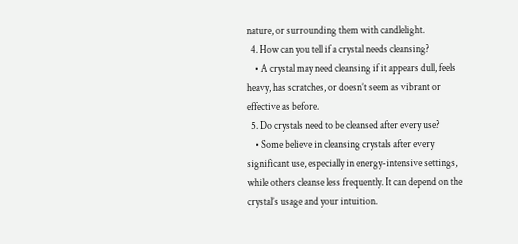nature, or surrounding them with candlelight.
  4. How can you tell if a crystal needs cleansing?
    • A crystal may need cleansing if it appears dull, feels heavy, has scratches, or doesn’t seem as vibrant or effective as before.
  5. Do crystals need to be cleansed after every use?
    • Some believe in cleansing crystals after every significant use, especially in energy-intensive settings, while others cleanse less frequently. It can depend on the crystal’s usage and your intuition.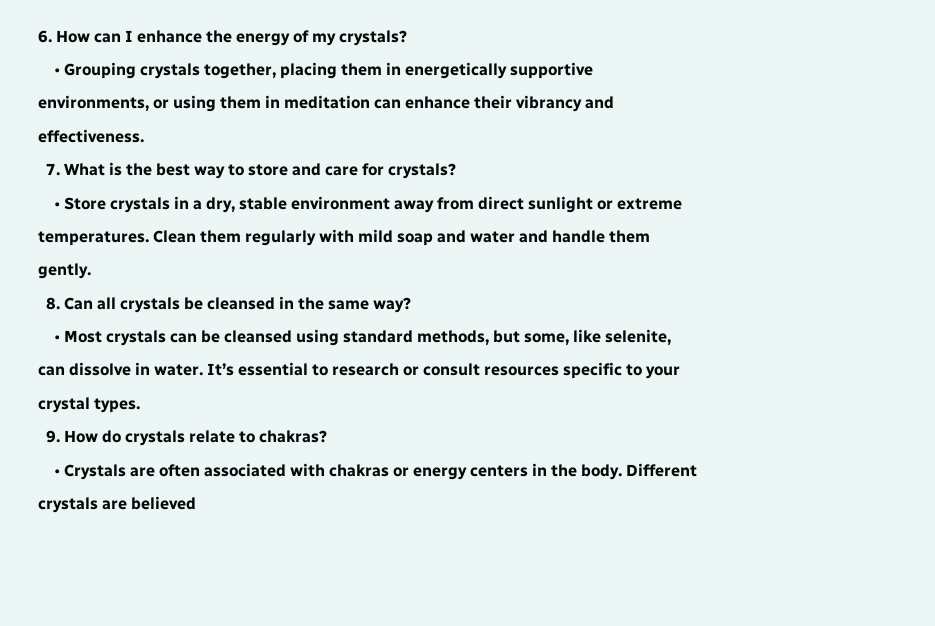6. How can I enhance the energy of my crystals?
    • Grouping crystals together, placing them in energetically supportive environments, or using them in meditation can enhance their vibrancy and effectiveness.
  7. What is the best way to store and care for crystals?
    • Store crystals in a dry, stable environment away from direct sunlight or extreme temperatures. Clean them regularly with mild soap and water and handle them gently.
  8. Can all crystals be cleansed in the same way?
    • Most crystals can be cleansed using standard methods, but some, like selenite, can dissolve in water. It’s essential to research or consult resources specific to your crystal types.
  9. How do crystals relate to chakras?
    • Crystals are often associated with chakras or energy centers in the body. Different crystals are believed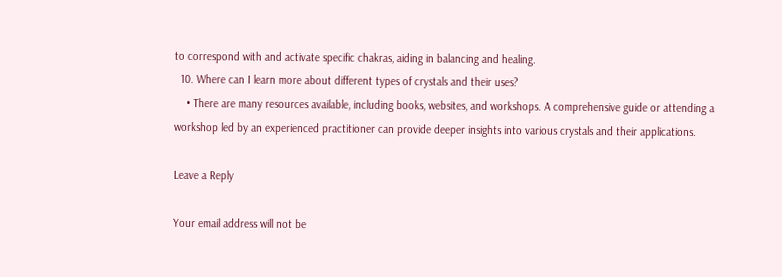to correspond with and activate specific chakras, aiding in balancing and healing.
  10. Where can I learn more about different types of crystals and their uses?
    • There are many resources available, including books, websites, and workshops. A comprehensive guide or attending a workshop led by an experienced practitioner can provide deeper insights into various crystals and their applications.

Leave a Reply

Your email address will not be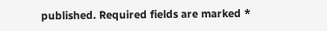published. Required fields are marked *